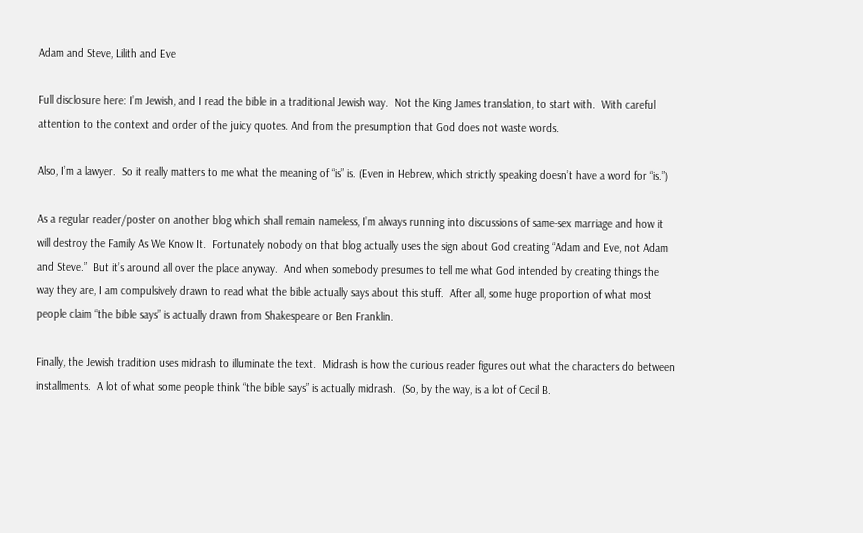Adam and Steve, Lilith and Eve

Full disclosure here: I’m Jewish, and I read the bible in a traditional Jewish way.  Not the King James translation, to start with.  With careful attention to the context and order of the juicy quotes. And from the presumption that God does not waste words.

Also, I’m a lawyer.  So it really matters to me what the meaning of “is” is. (Even in Hebrew, which strictly speaking doesn’t have a word for “is.”)

As a regular reader/poster on another blog which shall remain nameless, I’m always running into discussions of same-sex marriage and how it will destroy the Family As We Know It.  Fortunately nobody on that blog actually uses the sign about God creating “Adam and Eve, not Adam and Steve.”  But it’s around all over the place anyway.  And when somebody presumes to tell me what God intended by creating things the way they are, I am compulsively drawn to read what the bible actually says about this stuff.  After all, some huge proportion of what most people claim “the bible says” is actually drawn from Shakespeare or Ben Franklin.

Finally, the Jewish tradition uses midrash to illuminate the text.  Midrash is how the curious reader figures out what the characters do between installments.  A lot of what some people think “the bible says” is actually midrash.  (So, by the way, is a lot of Cecil B.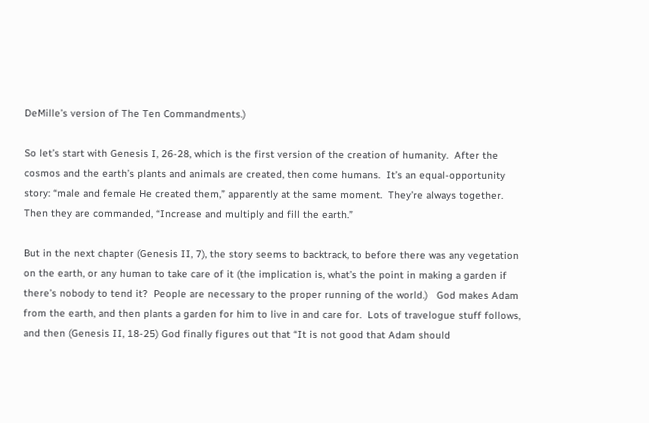DeMille’s version of The Ten Commandments.)

So let’s start with Genesis I, 26-28, which is the first version of the creation of humanity.  After the cosmos and the earth’s plants and animals are created, then come humans.  It’s an equal-opportunity story: “male and female He created them,” apparently at the same moment.  They’re always together.  Then they are commanded, “Increase and multiply and fill the earth.”

But in the next chapter (Genesis II, 7), the story seems to backtrack, to before there was any vegetation on the earth, or any human to take care of it (the implication is, what’s the point in making a garden if there’s nobody to tend it?  People are necessary to the proper running of the world.)   God makes Adam from the earth, and then plants a garden for him to live in and care for.  Lots of travelogue stuff follows, and then (Genesis II, 18-25) God finally figures out that “It is not good that Adam should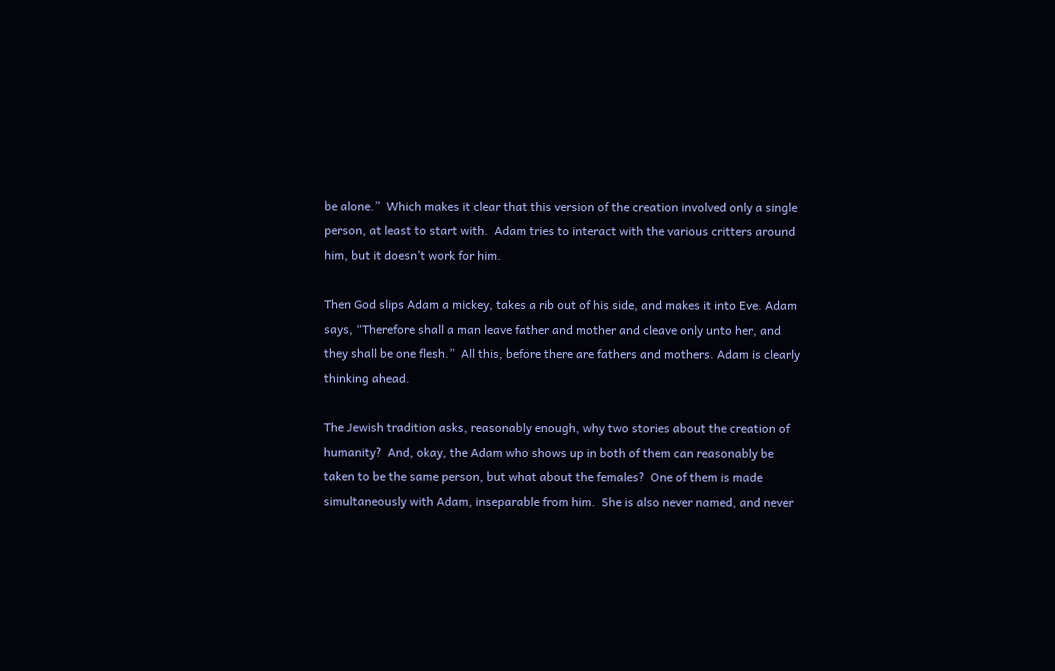be alone.”  Which makes it clear that this version of the creation involved only a single person, at least to start with.  Adam tries to interact with the various critters around him, but it doesn’t work for him.

Then God slips Adam a mickey, takes a rib out of his side, and makes it into Eve. Adam says, “Therefore shall a man leave father and mother and cleave only unto her, and they shall be one flesh.”  All this, before there are fathers and mothers. Adam is clearly thinking ahead.

The Jewish tradition asks, reasonably enough, why two stories about the creation of humanity?  And, okay, the Adam who shows up in both of them can reasonably be taken to be the same person, but what about the females?  One of them is made simultaneously with Adam, inseparable from him.  She is also never named, and never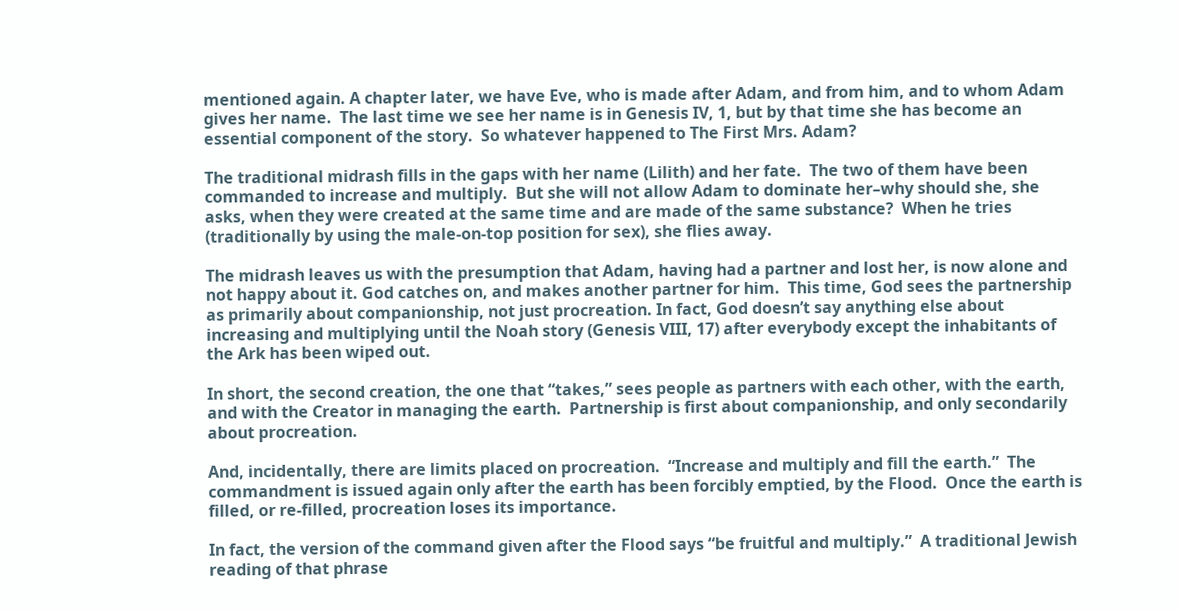mentioned again. A chapter later, we have Eve, who is made after Adam, and from him, and to whom Adam gives her name.  The last time we see her name is in Genesis IV, 1, but by that time she has become an essential component of the story.  So whatever happened to The First Mrs. Adam?

The traditional midrash fills in the gaps with her name (Lilith) and her fate.  The two of them have been commanded to increase and multiply.  But she will not allow Adam to dominate her–why should she, she asks, when they were created at the same time and are made of the same substance?  When he tries (traditionally by using the male-on-top position for sex), she flies away.

The midrash leaves us with the presumption that Adam, having had a partner and lost her, is now alone and not happy about it. God catches on, and makes another partner for him.  This time, God sees the partnership as primarily about companionship, not just procreation. In fact, God doesn’t say anything else about increasing and multiplying until the Noah story (Genesis VIII, 17) after everybody except the inhabitants of the Ark has been wiped out.

In short, the second creation, the one that “takes,” sees people as partners with each other, with the earth, and with the Creator in managing the earth.  Partnership is first about companionship, and only secondarily about procreation.

And, incidentally, there are limits placed on procreation.  “Increase and multiply and fill the earth.”  The commandment is issued again only after the earth has been forcibly emptied, by the Flood.  Once the earth is filled, or re-filled, procreation loses its importance.

In fact, the version of the command given after the Flood says “be fruitful and multiply.”  A traditional Jewish reading of that phrase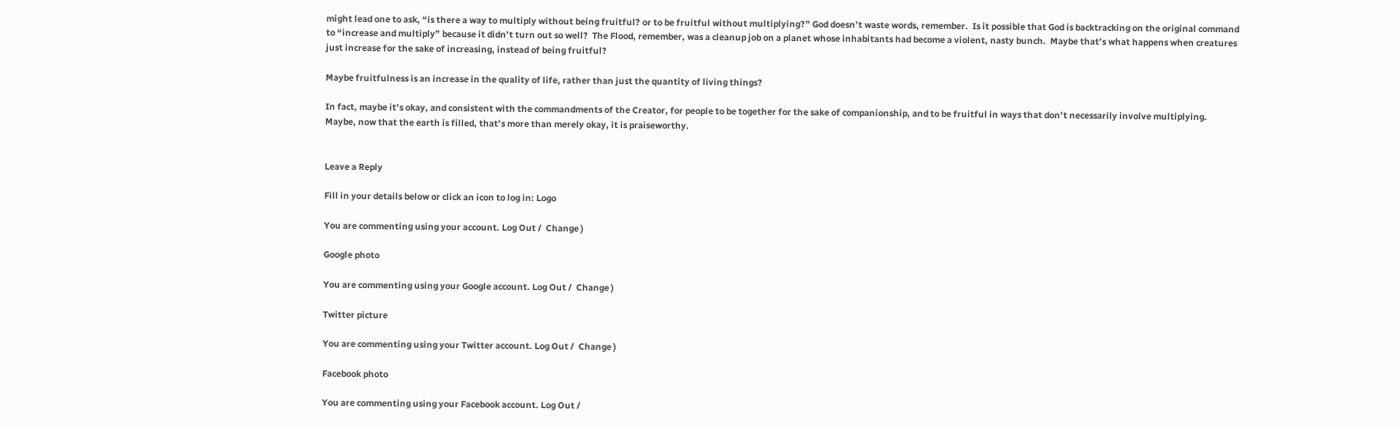might lead one to ask, “is there a way to multiply without being fruitful? or to be fruitful without multiplying?” God doesn’t waste words, remember.  Is it possible that God is backtracking on the original command to “increase and multiply” because it didn’t turn out so well?  The Flood, remember, was a cleanup job on a planet whose inhabitants had become a violent, nasty bunch.  Maybe that’s what happens when creatures just increase for the sake of increasing, instead of being fruitful?

Maybe fruitfulness is an increase in the quality of life, rather than just the quantity of living things?

In fact, maybe it’s okay, and consistent with the commandments of the Creator, for people to be together for the sake of companionship, and to be fruitful in ways that don’t necessarily involve multiplying.  Maybe, now that the earth is filled, that’s more than merely okay, it is praiseworthy.


Leave a Reply

Fill in your details below or click an icon to log in: Logo

You are commenting using your account. Log Out /  Change )

Google photo

You are commenting using your Google account. Log Out /  Change )

Twitter picture

You are commenting using your Twitter account. Log Out /  Change )

Facebook photo

You are commenting using your Facebook account. Log Out /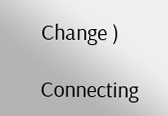Change )

Connecting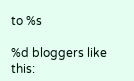to %s

%d bloggers like this: